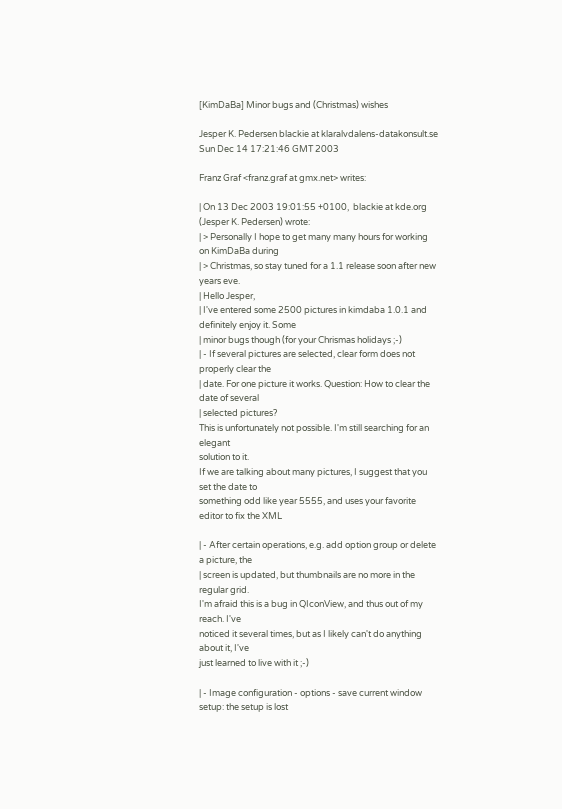[KimDaBa] Minor bugs and (Christmas) wishes

Jesper K. Pedersen blackie at klaralvdalens-datakonsult.se
Sun Dec 14 17:21:46 GMT 2003

Franz Graf <franz.graf at gmx.net> writes:

| On 13 Dec 2003 19:01:55 +0100,  blackie at kde.org (Jesper K. Pedersen) wrote:
| > Personally I hope to get many many hours for working on KimDaBa during
| > Christmas, so stay tuned for a 1.1 release soon after new years eve.
| Hello Jesper,
| I've entered some 2500 pictures in kimdaba 1.0.1 and definitely enjoy it. Some
| minor bugs though (for your Chrismas holidays ;-)
| - If several pictures are selected, clear form does not properly clear the
| date. For one picture it works. Question: How to clear the date of several
| selected pictures?
This is unfortunately not possible. I'm still searching for an elegant
solution to it.
If we are talking about many pictures, I suggest that you set the date to
something odd like year 5555, and uses your favorite editor to fix the XML

| - After certain operations, e.g. add option group or delete a picture, the
| screen is updated, but thumbnails are no more in the regular grid.
I'm afraid this is a bug in QIconView, and thus out of my reach. I've
noticed it several times, but as I likely can't do anything about it, I've
just learned to live with it ;-)

| - Image configuration - options - save current window setup: the setup is lost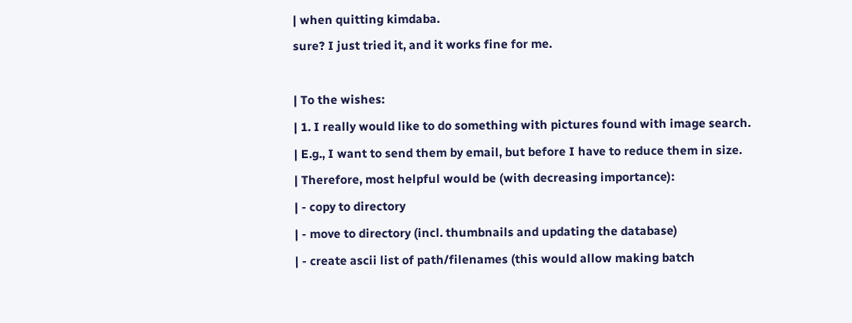| when quitting kimdaba.
sure? I just tried it, and it works fine for me.

| To the wishes:
| 1. I really would like to do something with pictures found with image search.
| E.g., I want to send them by email, but before I have to reduce them in size.
| Therefore, most helpful would be (with decreasing importance):
| - copy to directory
| - move to directory (incl. thumbnails and updating the database)
| - create ascii list of path/filenames (this would allow making batch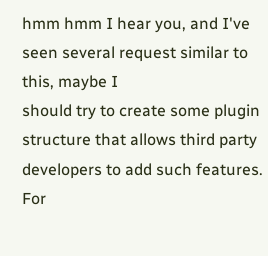hmm hmm I hear you, and I've seen several request similar to this, maybe I
should try to create some plugin structure that allows third party
developers to add such features.
For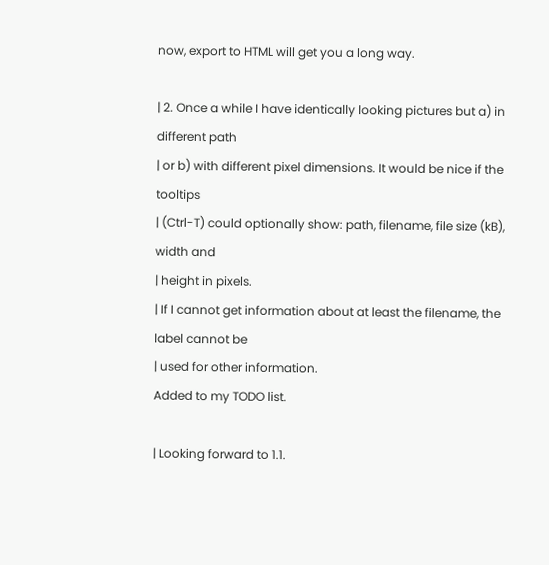now, export to HTML will get you a long way.

| 2. Once a while I have identically looking pictures but a) in different path
| or b) with different pixel dimensions. It would be nice if the tooltips
| (Ctrl-T) could optionally show: path, filename, file size (kB), width and
| height in pixels.
| If I cannot get information about at least the filename, the label cannot be
| used for other information.
Added to my TODO list.

| Looking forward to 1.1.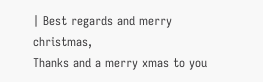| Best regards and merry christmas,
Thanks and a merry xmas to you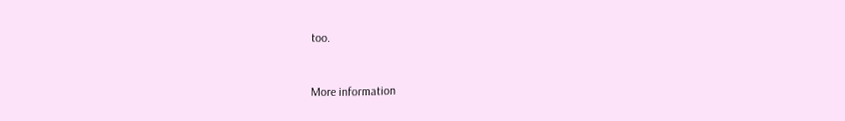too.


More information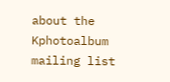about the Kphotoalbum mailing list